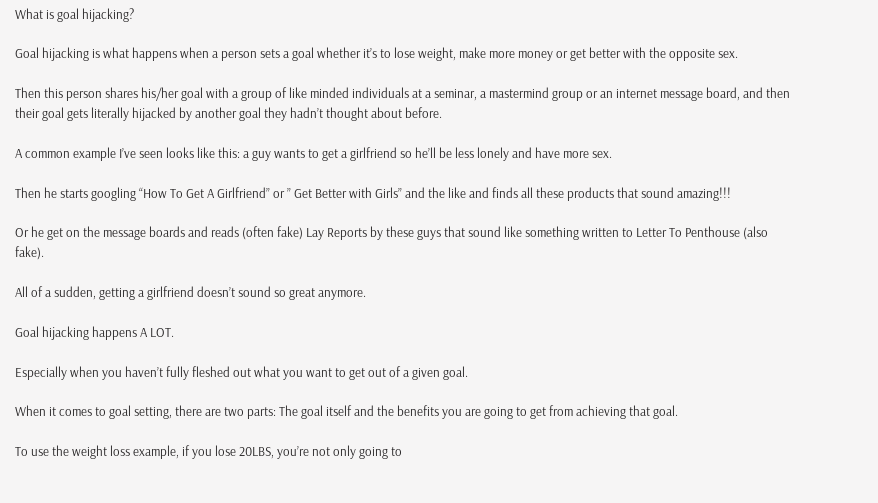What is goal hijacking?

Goal hijacking is what happens when a person sets a goal whether it’s to lose weight, make more money or get better with the opposite sex.

Then this person shares his/her goal with a group of like minded individuals at a seminar, a mastermind group or an internet message board, and then their goal gets literally hijacked by another goal they hadn’t thought about before.

A common example I’ve seen looks like this: a guy wants to get a girlfriend so he’ll be less lonely and have more sex.

Then he starts googling “How To Get A Girlfriend” or ” Get Better with Girls” and the like and finds all these products that sound amazing!!!

Or he get on the message boards and reads (often fake) Lay Reports by these guys that sound like something written to Letter To Penthouse (also fake).

All of a sudden, getting a girlfriend doesn’t sound so great anymore.

Goal hijacking happens A LOT.

Especially when you haven’t fully fleshed out what you want to get out of a given goal.

When it comes to goal setting, there are two parts: The goal itself and the benefits you are going to get from achieving that goal.

To use the weight loss example, if you lose 20LBS, you’re not only going to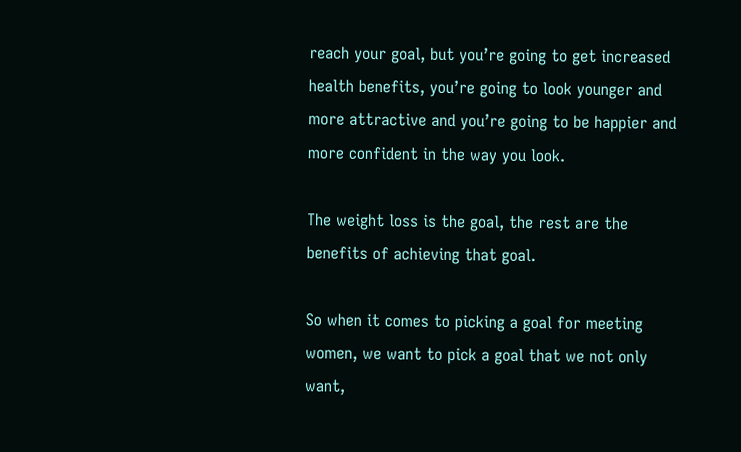reach your goal, but you’re going to get increased health benefits, you’re going to look younger and more attractive and you’re going to be happier and more confident in the way you look.

The weight loss is the goal, the rest are the benefits of achieving that goal.

So when it comes to picking a goal for meeting women, we want to pick a goal that we not only want,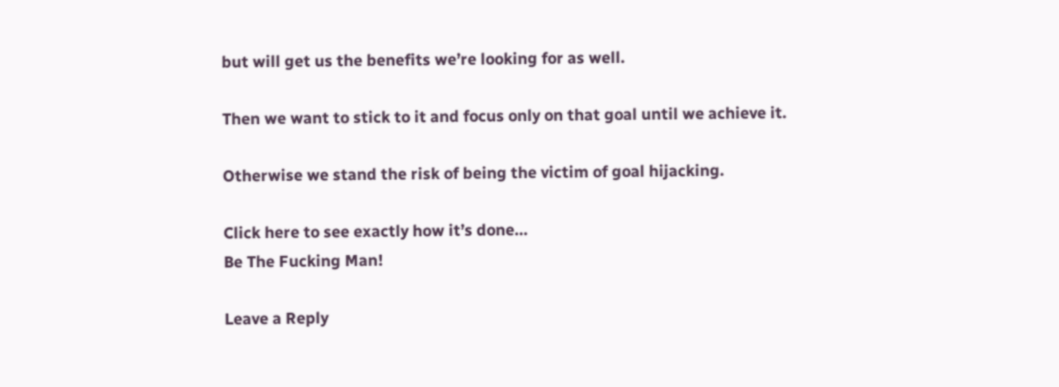but will get us the benefits we’re looking for as well.

Then we want to stick to it and focus only on that goal until we achieve it.

Otherwise we stand the risk of being the victim of goal hijacking.

Click here to see exactly how it’s done…
Be The Fucking Man!

Leave a Reply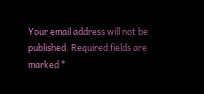Your email address will not be published. Required fields are marked *